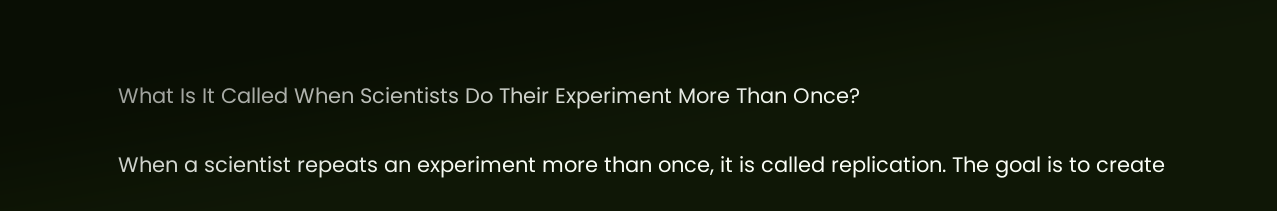What Is It Called When Scientists Do Their Experiment More Than Once?

When a scientist repeats an experiment more than once, it is called replication. The goal is to create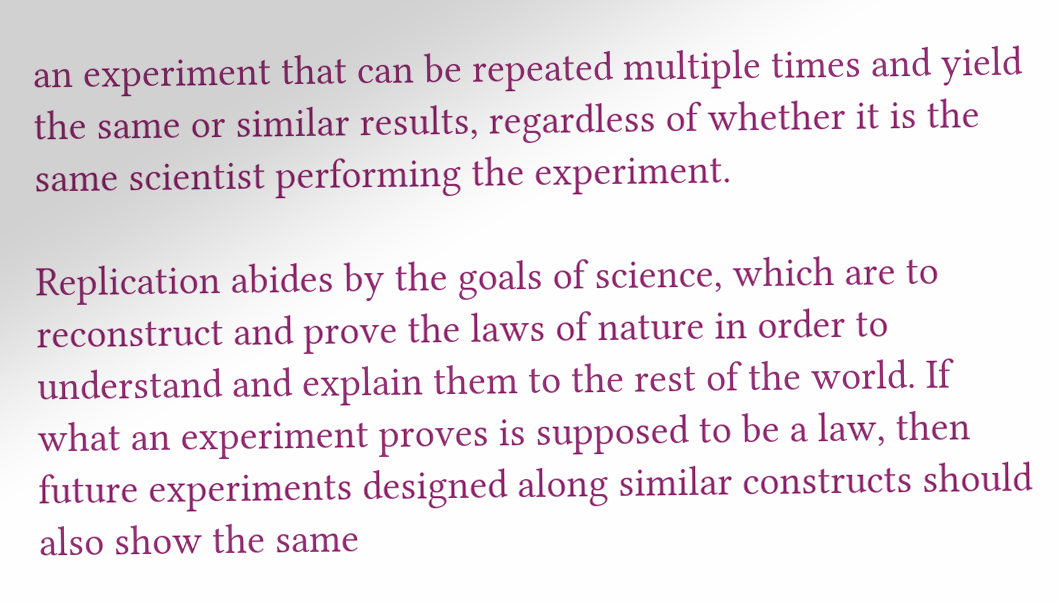an experiment that can be repeated multiple times and yield the same or similar results, regardless of whether it is the same scientist performing the experiment.

Replication abides by the goals of science, which are to reconstruct and prove the laws of nature in order to understand and explain them to the rest of the world. If what an experiment proves is supposed to be a law, then future experiments designed along similar constructs should also show the same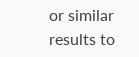or similar results to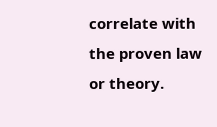correlate with the proven law or theory.